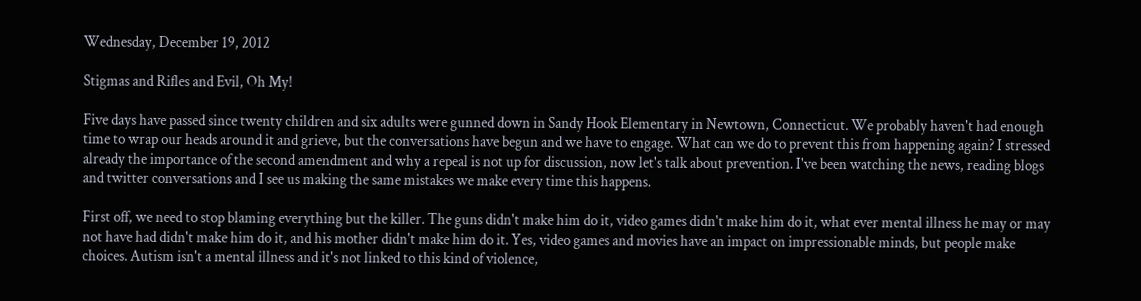Wednesday, December 19, 2012

Stigmas and Rifles and Evil, Oh My!

Five days have passed since twenty children and six adults were gunned down in Sandy Hook Elementary in Newtown, Connecticut. We probably haven't had enough time to wrap our heads around it and grieve, but the conversations have begun and we have to engage. What can we do to prevent this from happening again? I stressed already the importance of the second amendment and why a repeal is not up for discussion, now let's talk about prevention. I've been watching the news, reading blogs and twitter conversations and I see us making the same mistakes we make every time this happens.

First off, we need to stop blaming everything but the killer. The guns didn't make him do it, video games didn't make him do it, what ever mental illness he may or may not have had didn't make him do it, and his mother didn't make him do it. Yes, video games and movies have an impact on impressionable minds, but people make choices. Autism isn't a mental illness and it's not linked to this kind of violence,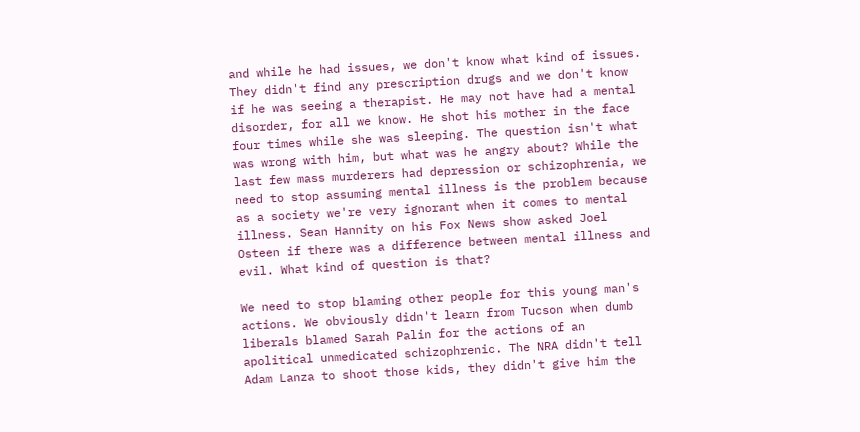and while he had issues, we don't know what kind of issues. They didn't find any prescription drugs and we don't know if he was seeing a therapist. He may not have had a mental disorder, for all we know. He shot his mother in the face four times while she was sleeping. The question isn't what was wrong with him, but what was he angry about? While the last few mass murderers had depression or schizophrenia, we need to stop assuming mental illness is the problem because as a society we're very ignorant when it comes to mental illness. Sean Hannity on his Fox News show asked Joel Osteen if there was a difference between mental illness and evil. What kind of question is that?

We need to stop blaming other people for this young man's actions. We obviously didn't learn from Tucson when dumb liberals blamed Sarah Palin for the actions of an apolitical unmedicated schizophrenic. The NRA didn't tell Adam Lanza to shoot those kids, they didn't give him the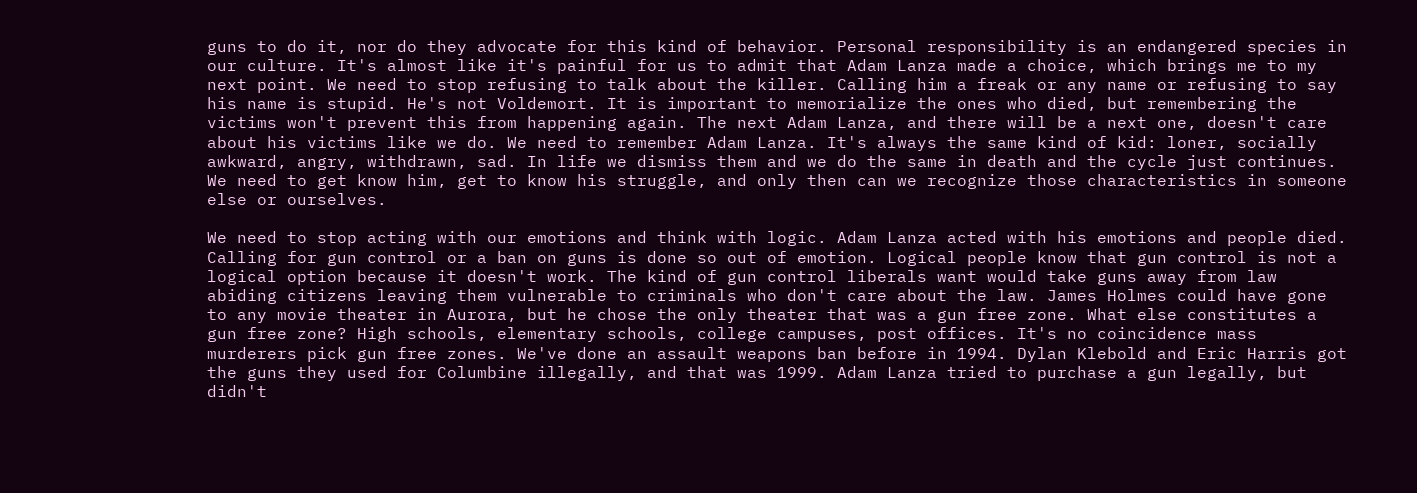guns to do it, nor do they advocate for this kind of behavior. Personal responsibility is an endangered species in our culture. It's almost like it's painful for us to admit that Adam Lanza made a choice, which brings me to my next point. We need to stop refusing to talk about the killer. Calling him a freak or any name or refusing to say his name is stupid. He's not Voldemort. It is important to memorialize the ones who died, but remembering the victims won't prevent this from happening again. The next Adam Lanza, and there will be a next one, doesn't care about his victims like we do. We need to remember Adam Lanza. It's always the same kind of kid: loner, socially awkward, angry, withdrawn, sad. In life we dismiss them and we do the same in death and the cycle just continues. We need to get know him, get to know his struggle, and only then can we recognize those characteristics in someone else or ourselves.

We need to stop acting with our emotions and think with logic. Adam Lanza acted with his emotions and people died. Calling for gun control or a ban on guns is done so out of emotion. Logical people know that gun control is not a logical option because it doesn't work. The kind of gun control liberals want would take guns away from law abiding citizens leaving them vulnerable to criminals who don't care about the law. James Holmes could have gone to any movie theater in Aurora, but he chose the only theater that was a gun free zone. What else constitutes a gun free zone? High schools, elementary schools, college campuses, post offices. It's no coincidence mass murderers pick gun free zones. We've done an assault weapons ban before in 1994. Dylan Klebold and Eric Harris got the guns they used for Columbine illegally, and that was 1999. Adam Lanza tried to purchase a gun legally, but didn't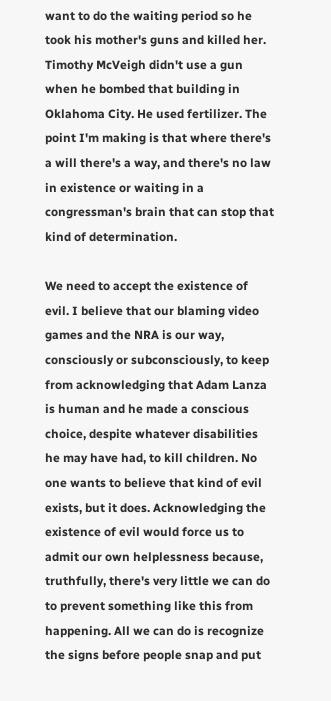want to do the waiting period so he took his mother's guns and killed her. Timothy McVeigh didn't use a gun when he bombed that building in Oklahoma City. He used fertilizer. The point I'm making is that where there's a will there's a way, and there's no law in existence or waiting in a congressman's brain that can stop that kind of determination.

We need to accept the existence of evil. I believe that our blaming video games and the NRA is our way, consciously or subconsciously, to keep from acknowledging that Adam Lanza is human and he made a conscious choice, despite whatever disabilities he may have had, to kill children. No one wants to believe that kind of evil exists, but it does. Acknowledging the existence of evil would force us to admit our own helplessness because, truthfully, there's very little we can do to prevent something like this from happening. All we can do is recognize the signs before people snap and put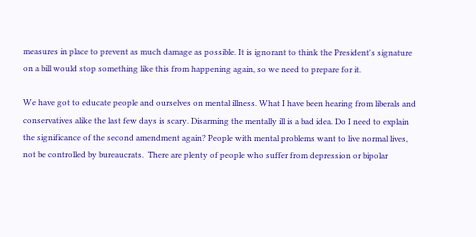measures in place to prevent as much damage as possible. It is ignorant to think the President's signature on a bill would stop something like this from happening again, so we need to prepare for it.

We have got to educate people and ourselves on mental illness. What I have been hearing from liberals and conservatives alike the last few days is scary. Disarming the mentally ill is a bad idea. Do I need to explain the significance of the second amendment again? People with mental problems want to live normal lives, not be controlled by bureaucrats.  There are plenty of people who suffer from depression or bipolar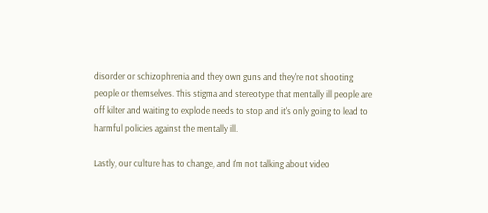disorder or schizophrenia and they own guns and they're not shooting people or themselves. This stigma and stereotype that mentally ill people are off kilter and waiting to explode needs to stop and it's only going to lead to harmful policies against the mentally ill.

Lastly, our culture has to change, and I'm not talking about video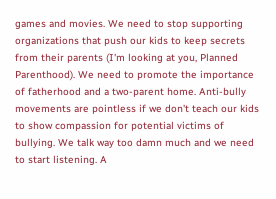games and movies. We need to stop supporting organizations that push our kids to keep secrets from their parents (I'm looking at you, Planned Parenthood). We need to promote the importance of fatherhood and a two-parent home. Anti-bully movements are pointless if we don't teach our kids to show compassion for potential victims of bullying. We talk way too damn much and we need to start listening. A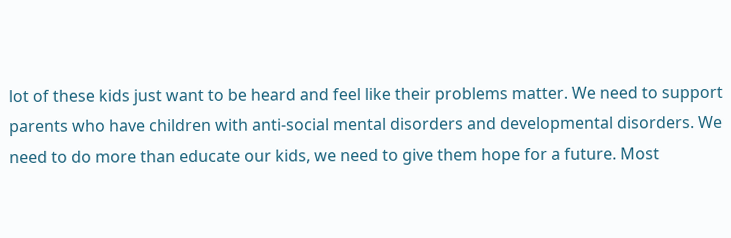lot of these kids just want to be heard and feel like their problems matter. We need to support parents who have children with anti-social mental disorders and developmental disorders. We need to do more than educate our kids, we need to give them hope for a future. Most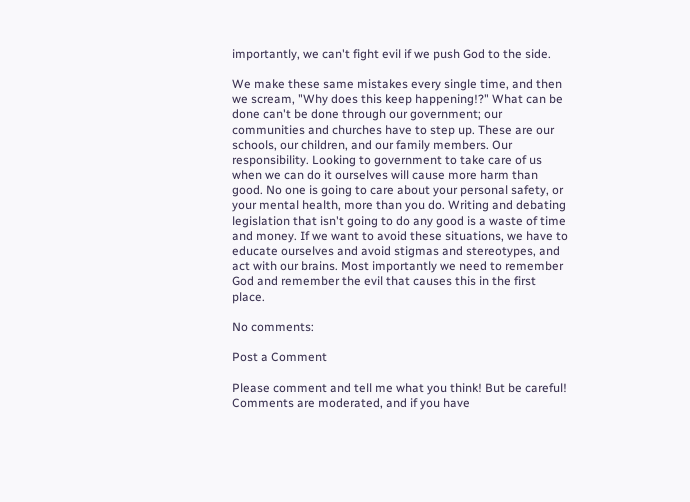importantly, we can't fight evil if we push God to the side.

We make these same mistakes every single time, and then we scream, "Why does this keep happening!?" What can be done can't be done through our government; our communities and churches have to step up. These are our schools, our children, and our family members. Our responsibility. Looking to government to take care of us when we can do it ourselves will cause more harm than good. No one is going to care about your personal safety, or your mental health, more than you do. Writing and debating legislation that isn't going to do any good is a waste of time and money. If we want to avoid these situations, we have to educate ourselves and avoid stigmas and stereotypes, and act with our brains. Most importantly we need to remember God and remember the evil that causes this in the first place.

No comments:

Post a Comment

Please comment and tell me what you think! But be careful! Comments are moderated, and if you have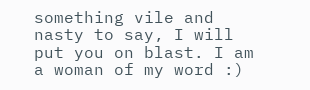something vile and nasty to say, I will put you on blast. I am a woman of my word :)